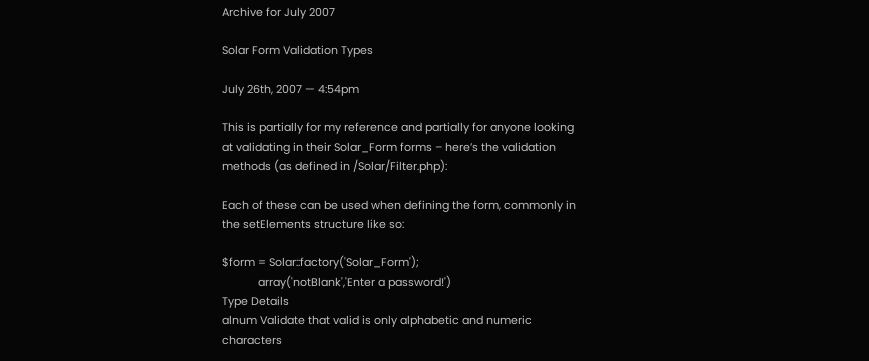Archive for July 2007

Solar Form Validation Types

July 26th, 2007 — 4:54pm

This is partially for my reference and partially for anyone looking at validating in their Solar_Form forms – here’s the validation methods (as defined in /Solar/Filter.php):

Each of these can be used when defining the form, commonly in the setElements structure like so:

$form = Solar::factory('Solar_Form');
            array('notBlank','Enter a password!')
Type Details
alnum Validate that valid is only alphabetic and numeric characters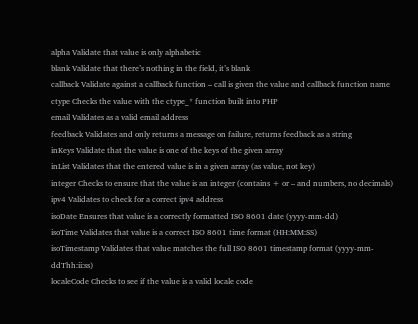alpha Validate that value is only alphabetic
blank Validate that there’s nothing in the field, it’s blank
callback Validate against a callback function – call is given the value and callback function name
ctype Checks the value with the ctype_* function built into PHP
email Validates as a valid email address
feedback Validates and only returns a message on failure, returns feedback as a string
inKeys Validate that the value is one of the keys of the given array
inList Validates that the entered value is in a given array (as value, not key)
integer Checks to ensure that the value is an integer (contains + or – and numbers, no decimals)
ipv4 Validates to check for a correct ipv4 address
isoDate Ensures that value is a correctly formatted ISO 8601 date (yyyy-mm-dd)
isoTime Validates that value is a correct ISO 8601 time format (HH:MM:SS)
isoTimestamp Validates that value matches the full ISO 8601 timestamp format (yyyy-mm-ddThh:ii:ss)
localeCode Checks to see if the value is a valid locale code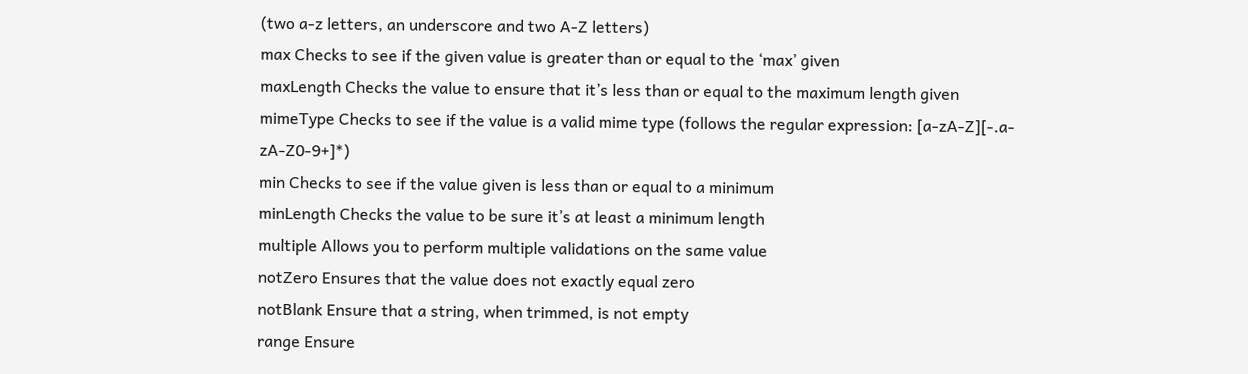(two a-z letters, an underscore and two A-Z letters)
max Checks to see if the given value is greater than or equal to the ‘max’ given
maxLength Checks the value to ensure that it’s less than or equal to the maximum length given
mimeType Checks to see if the value is a valid mime type (follows the regular expression: [a-zA-Z][-.a-zA-Z0-9+]*)
min Checks to see if the value given is less than or equal to a minimum
minLength Checks the value to be sure it’s at least a minimum length
multiple Allows you to perform multiple validations on the same value
notZero Ensures that the value does not exactly equal zero
notBlank Ensure that a string, when trimmed, is not empty
range Ensure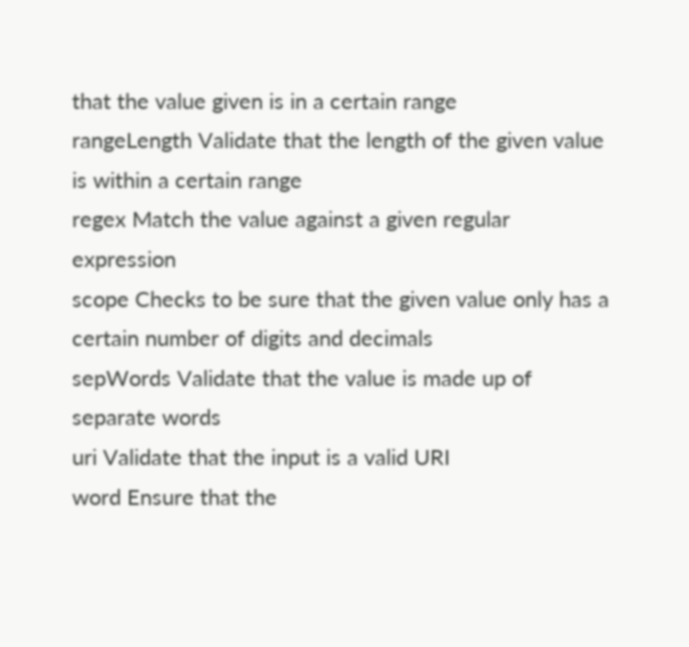that the value given is in a certain range
rangeLength Validate that the length of the given value is within a certain range
regex Match the value against a given regular expression
scope Checks to be sure that the given value only has a certain number of digits and decimals
sepWords Validate that the value is made up of separate words
uri Validate that the input is a valid URI
word Ensure that the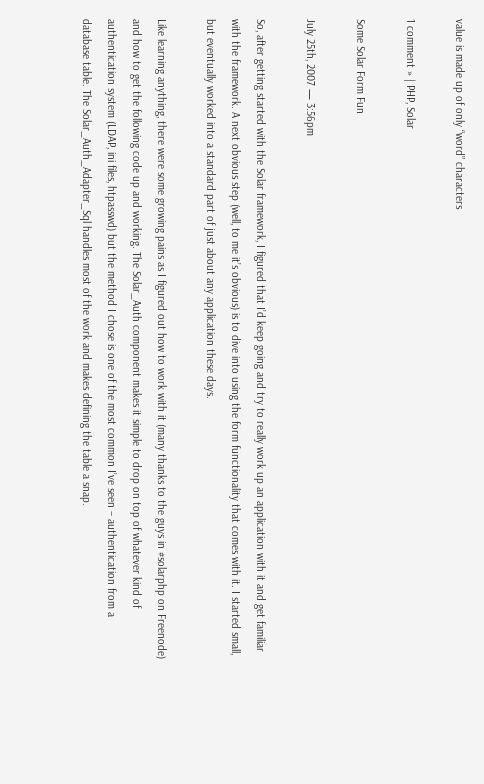value is made up of only “word” characters

1 comment » | PHP, Solar

Some Solar Form Fun

July 25th, 2007 — 3:56pm

So, after getting started with the Solar framework, I figured that I’d keep going and try to really work up an application with it and get familiar with the framework. A next obvious step (well, to me it’s obvious) is to dive into using the form functionality that comes with it. I started small, but eventually worked into a standard part of just about any application these days.

Like learning anything, there were some growing pains as I figured out how to work with it (many thanks to the guys in #solarphp on Freenode) and how to get the following code up and working. The Solar_Auth component makes it simple to drop on top of whatever kind of authentication system (LDAP, ini files, htpasswd) but the method I chose is one of the most common I’ve seen – authentication from a database table. The Solar_Auth_Adapter_Sql handles most of the work and makes defining the table a snap.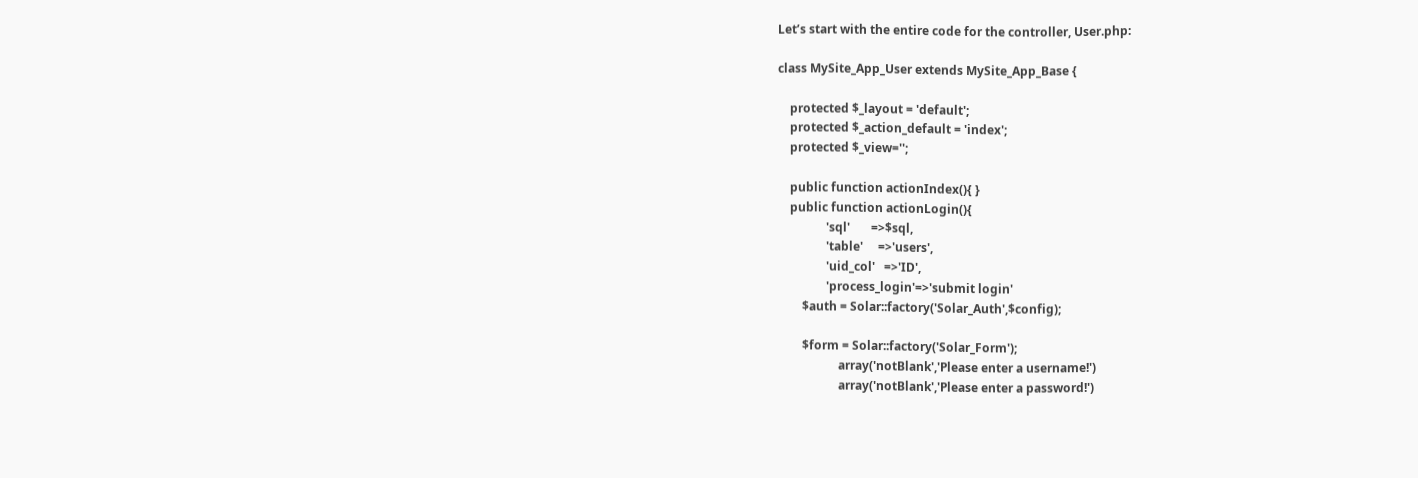Let’s start with the entire code for the controller, User.php:

class MySite_App_User extends MySite_App_Base {

    protected $_layout = 'default';
    protected $_action_default = 'index';
    protected $_view='';

    public function actionIndex(){ }
    public function actionLogin(){
                'sql'       =>$sql,
                'table'     =>'users',
                'uid_col'   =>'ID',
                'process_login'=>'submit login'
        $auth = Solar::factory('Solar_Auth',$config);

        $form = Solar::factory('Solar_Form');
                    array('notBlank','Please enter a username!')
                    array('notBlank','Please enter a password!')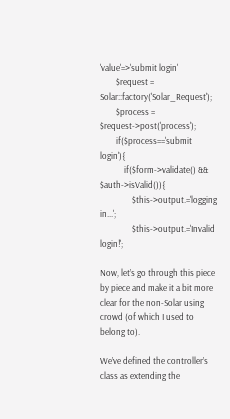'value'=>'submit login'
        $request = Solar::factory('Solar_Request');
        $process = $request->post('process');
        if($process=='submit login'){
            if($form->validate() && $auth->isValid()){
                $this->output.='logging in...';
                $this->output.='Invalid login!';

Now, let’s go through this piece by piece and make it a bit more clear for the non-Solar using crowd (of which I used to belong to).

We’ve defined the controller’s class as extending the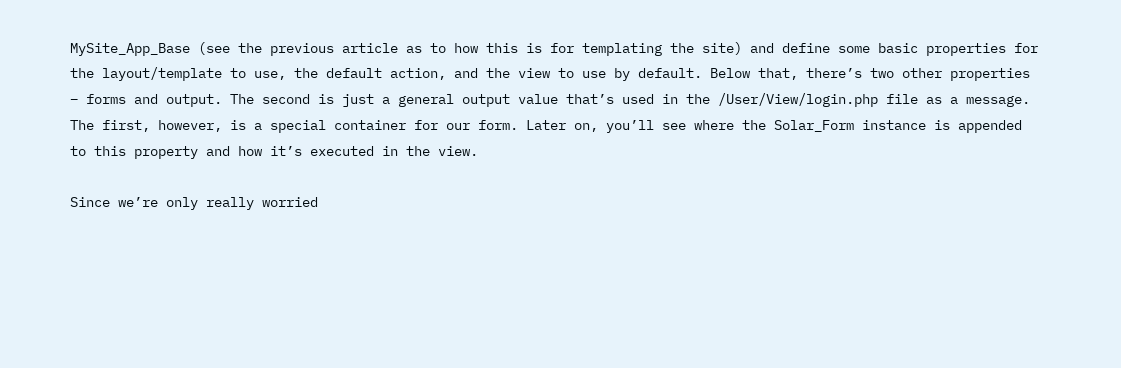MySite_App_Base (see the previous article as to how this is for templating the site) and define some basic properties for the layout/template to use, the default action, and the view to use by default. Below that, there’s two other properties – forms and output. The second is just a general output value that’s used in the /User/View/login.php file as a message. The first, however, is a special container for our form. Later on, you’ll see where the Solar_Form instance is appended to this property and how it’s executed in the view.

Since we’re only really worried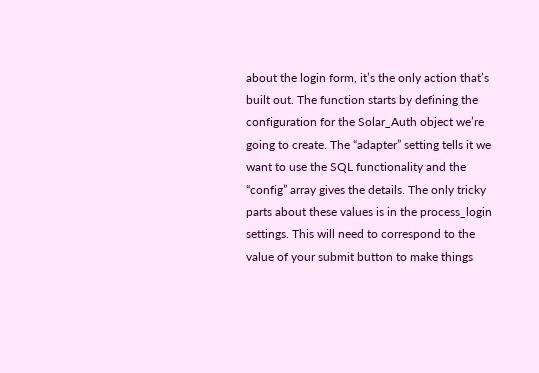about the login form, it’s the only action that’s built out. The function starts by defining the configuration for the Solar_Auth object we’re going to create. The “adapter” setting tells it we want to use the SQL functionality and the “config” array gives the details. The only tricky parts about these values is in the process_login settings. This will need to correspond to the value of your submit button to make things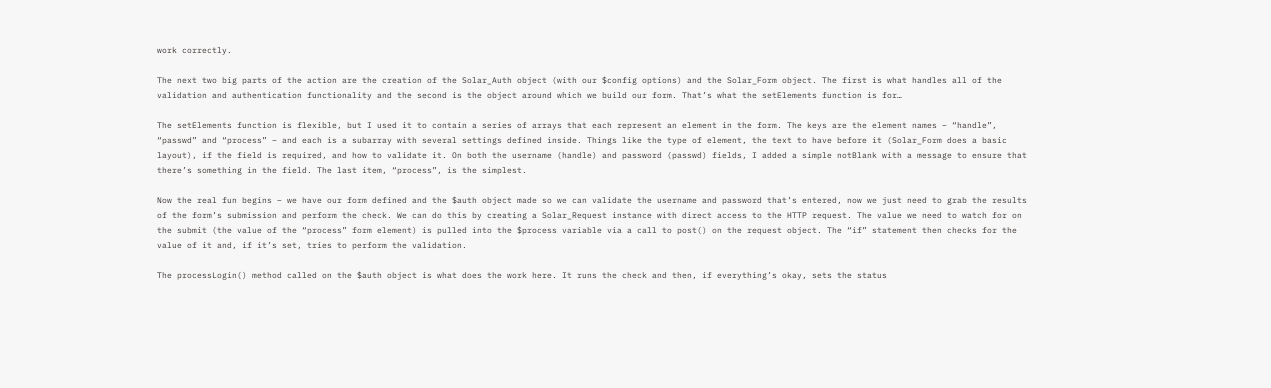work correctly.

The next two big parts of the action are the creation of the Solar_Auth object (with our $config options) and the Solar_Form object. The first is what handles all of the validation and authentication functionality and the second is the object around which we build our form. That’s what the setElements function is for…

The setElements function is flexible, but I used it to contain a series of arrays that each represent an element in the form. The keys are the element names – “handle”, “passwd” and “process” – and each is a subarray with several settings defined inside. Things like the type of element, the text to have before it (Solar_Form does a basic layout), if the field is required, and how to validate it. On both the username (handle) and password (passwd) fields, I added a simple notBlank with a message to ensure that there’s something in the field. The last item, “process”, is the simplest.

Now the real fun begins – we have our form defined and the $auth object made so we can validate the username and password that’s entered, now we just need to grab the results of the form’s submission and perform the check. We can do this by creating a Solar_Request instance with direct access to the HTTP request. The value we need to watch for on the submit (the value of the “process” form element) is pulled into the $process variable via a call to post() on the request object. The “if” statement then checks for the value of it and, if it’s set, tries to perform the validation.

The processLogin() method called on the $auth object is what does the work here. It runs the check and then, if everything’s okay, sets the status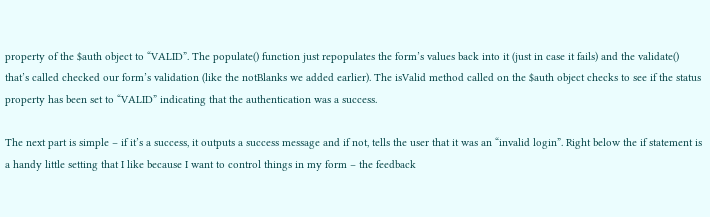property of the $auth object to “VALID”. The populate() function just repopulates the form’s values back into it (just in case it fails) and the validate() that’s called checked our form’s validation (like the notBlanks we added earlier). The isValid method called on the $auth object checks to see if the status property has been set to “VALID” indicating that the authentication was a success.

The next part is simple – if it’s a success, it outputs a success message and if not, tells the user that it was an “invalid login”. Right below the if statement is a handy little setting that I like because I want to control things in my form – the feedback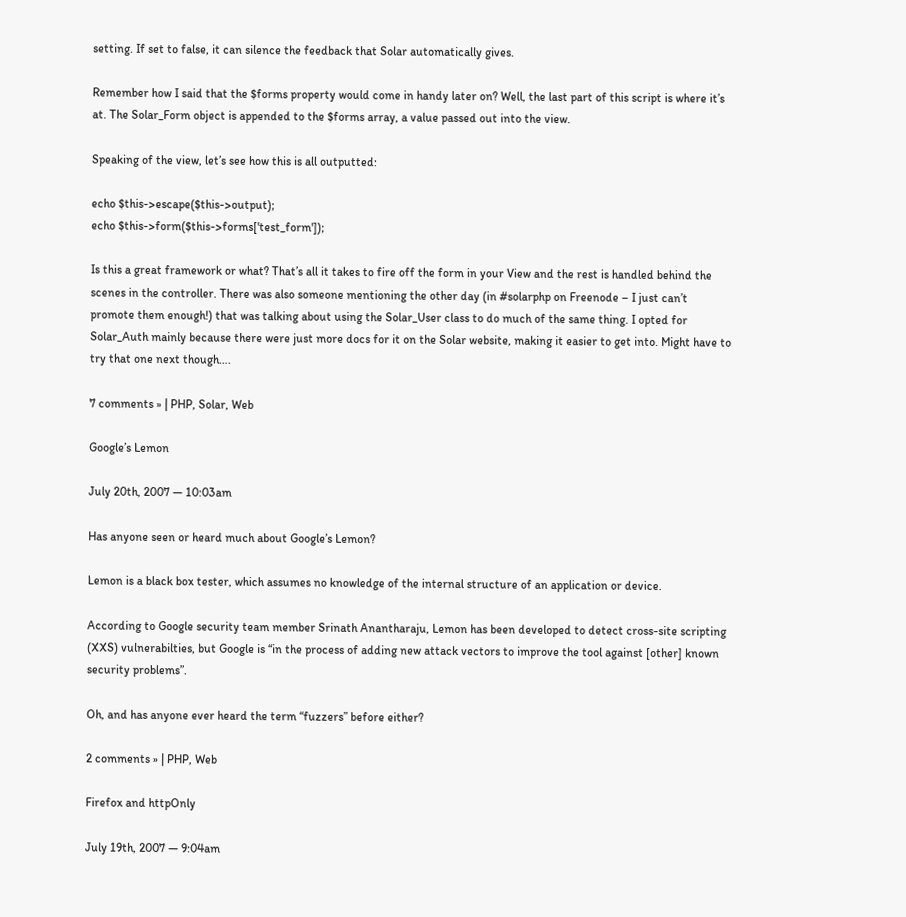setting. If set to false, it can silence the feedback that Solar automatically gives.

Remember how I said that the $forms property would come in handy later on? Well, the last part of this script is where it’s at. The Solar_Form object is appended to the $forms array, a value passed out into the view.

Speaking of the view, let’s see how this is all outputted:

echo $this->escape($this->output);
echo $this->form($this->forms['test_form']);

Is this a great framework or what? That’s all it takes to fire off the form in your View and the rest is handled behind the scenes in the controller. There was also someone mentioning the other day (in #solarphp on Freenode – I just can’t promote them enough!) that was talking about using the Solar_User class to do much of the same thing. I opted for Solar_Auth mainly because there were just more docs for it on the Solar website, making it easier to get into. Might have to try that one next though….

7 comments » | PHP, Solar, Web

Google’s Lemon

July 20th, 2007 — 10:03am

Has anyone seen or heard much about Google’s Lemon?

Lemon is a black box tester, which assumes no knowledge of the internal structure of an application or device.

According to Google security team member Srinath Anantharaju, Lemon has been developed to detect cross-site scripting (XXS) vulnerabilties, but Google is “in the process of adding new attack vectors to improve the tool against [other] known security problems”.

Oh, and has anyone ever heard the term “fuzzers” before either?

2 comments » | PHP, Web

Firefox and httpOnly

July 19th, 2007 — 9:04am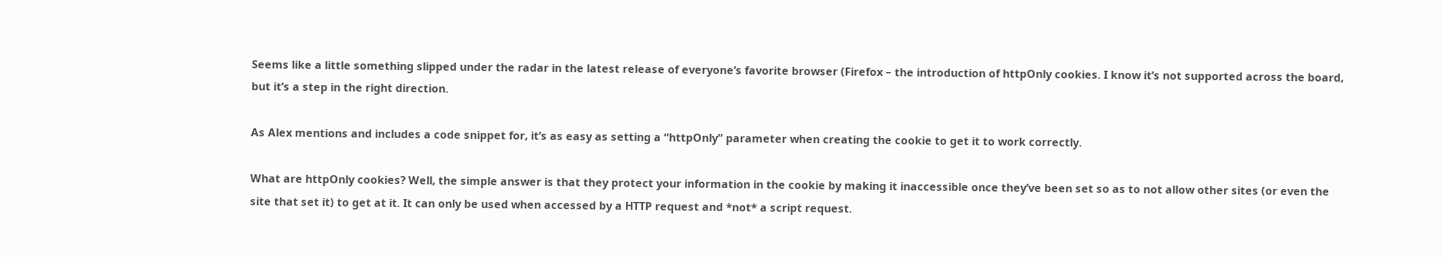Seems like a little something slipped under the radar in the latest release of everyone’s favorite browser (Firefox – the introduction of httpOnly cookies. I know it’s not supported across the board, but it’s a step in the right direction.

As Alex mentions and includes a code snippet for, it’s as easy as setting a “httpOnly” parameter when creating the cookie to get it to work correctly.

What are httpOnly cookies? Well, the simple answer is that they protect your information in the cookie by making it inaccessible once they’ve been set so as to not allow other sites (or even the site that set it) to get at it. It can only be used when accessed by a HTTP request and *not* a script request.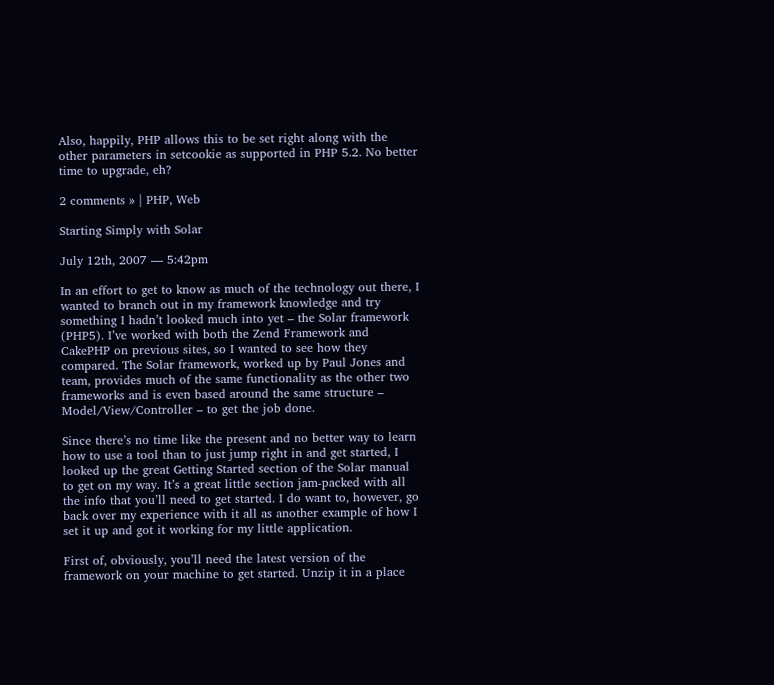Also, happily, PHP allows this to be set right along with the other parameters in setcookie as supported in PHP 5.2. No better time to upgrade, eh?

2 comments » | PHP, Web

Starting Simply with Solar

July 12th, 2007 — 5:42pm

In an effort to get to know as much of the technology out there, I wanted to branch out in my framework knowledge and try something I hadn’t looked much into yet – the Solar framework (PHP5). I’ve worked with both the Zend Framework and CakePHP on previous sites, so I wanted to see how they compared. The Solar framework, worked up by Paul Jones and team, provides much of the same functionality as the other two frameworks and is even based around the same structure – Model/View/Controller – to get the job done.

Since there’s no time like the present and no better way to learn how to use a tool than to just jump right in and get started, I looked up the great Getting Started section of the Solar manual to get on my way. It’s a great little section jam-packed with all the info that you’ll need to get started. I do want to, however, go back over my experience with it all as another example of how I set it up and got it working for my little application.

First of, obviously, you’ll need the latest version of the framework on your machine to get started. Unzip it in a place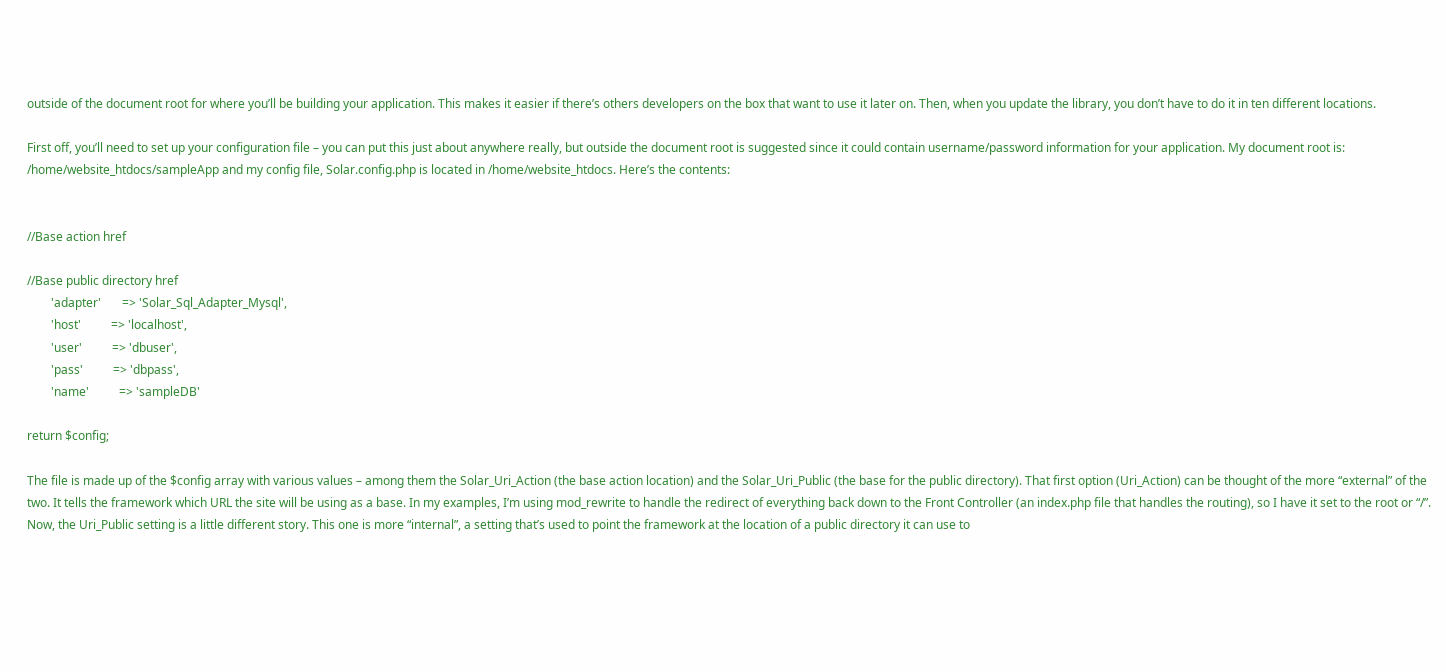outside of the document root for where you’ll be building your application. This makes it easier if there’s others developers on the box that want to use it later on. Then, when you update the library, you don’t have to do it in ten different locations.

First off, you’ll need to set up your configuration file – you can put this just about anywhere really, but outside the document root is suggested since it could contain username/password information for your application. My document root is: /home/website_htdocs/sampleApp and my config file, Solar.config.php is located in /home/website_htdocs. Here’s the contents:


//Base action href

//Base public directory href
        'adapter'       => 'Solar_Sql_Adapter_Mysql',
        'host'          => 'localhost',
        'user'          => 'dbuser',
        'pass'          => 'dbpass',
        'name'          => 'sampleDB'

return $config;

The file is made up of the $config array with various values – among them the Solar_Uri_Action (the base action location) and the Solar_Uri_Public (the base for the public directory). That first option (Uri_Action) can be thought of the more “external” of the two. It tells the framework which URL the site will be using as a base. In my examples, I’m using mod_rewrite to handle the redirect of everything back down to the Front Controller (an index.php file that handles the routing), so I have it set to the root or “/”. Now, the Uri_Public setting is a little different story. This one is more “internal”, a setting that’s used to point the framework at the location of a public directory it can use to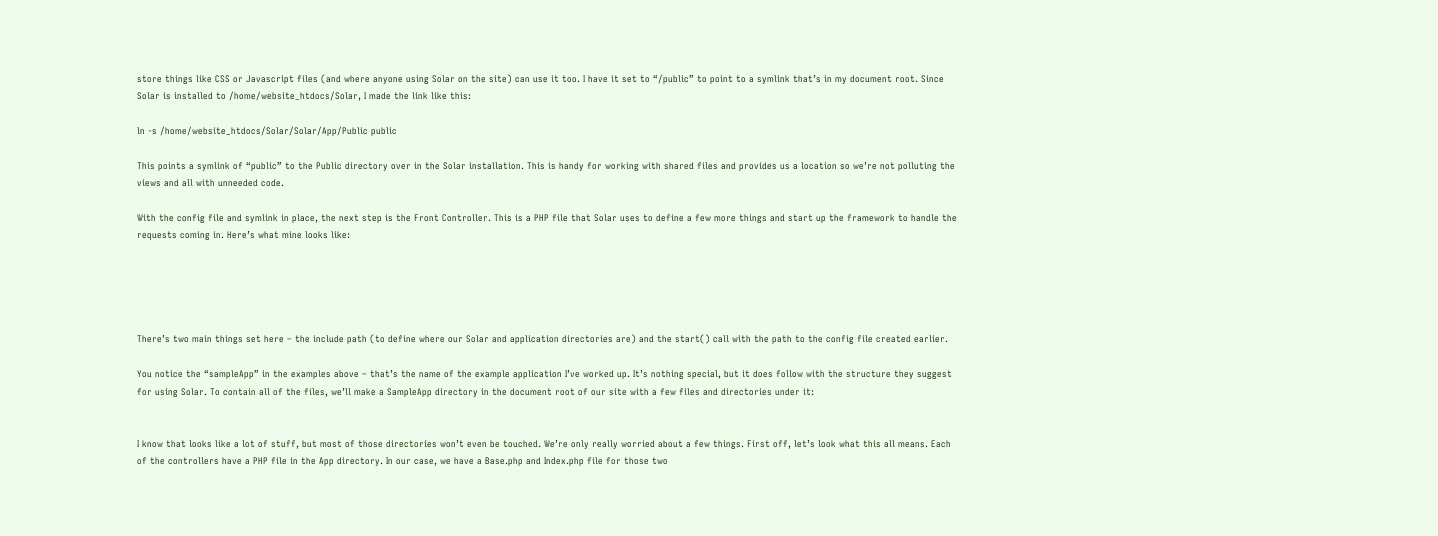store things like CSS or Javascript files (and where anyone using Solar on the site) can use it too. I have it set to “/public” to point to a symlink that’s in my document root. Since Solar is installed to /home/website_htdocs/Solar, I made the link like this:

ln -s /home/website_htdocs/Solar/Solar/App/Public public

This points a symlink of “public” to the Public directory over in the Solar installation. This is handy for working with shared files and provides us a location so we’re not polluting the views and all with unneeded code.

With the config file and symlink in place, the next step is the Front Controller. This is a PHP file that Solar uses to define a few more things and start up the framework to handle the requests coming in. Here’s what mine looks like:





There’s two main things set here – the include path (to define where our Solar and application directories are) and the start() call with the path to the config file created earlier.

You notice the “sampleApp” in the examples above – that’s the name of the example application I’ve worked up. It’s nothing special, but it does follow with the structure they suggest for using Solar. To contain all of the files, we’ll make a SampleApp directory in the document root of our site with a few files and directories under it:


I know that looks like a lot of stuff, but most of those directories won’t even be touched. We’re only really worried about a few things. First off, let’s look what this all means. Each of the controllers have a PHP file in the App directory. In our case, we have a Base.php and Index.php file for those two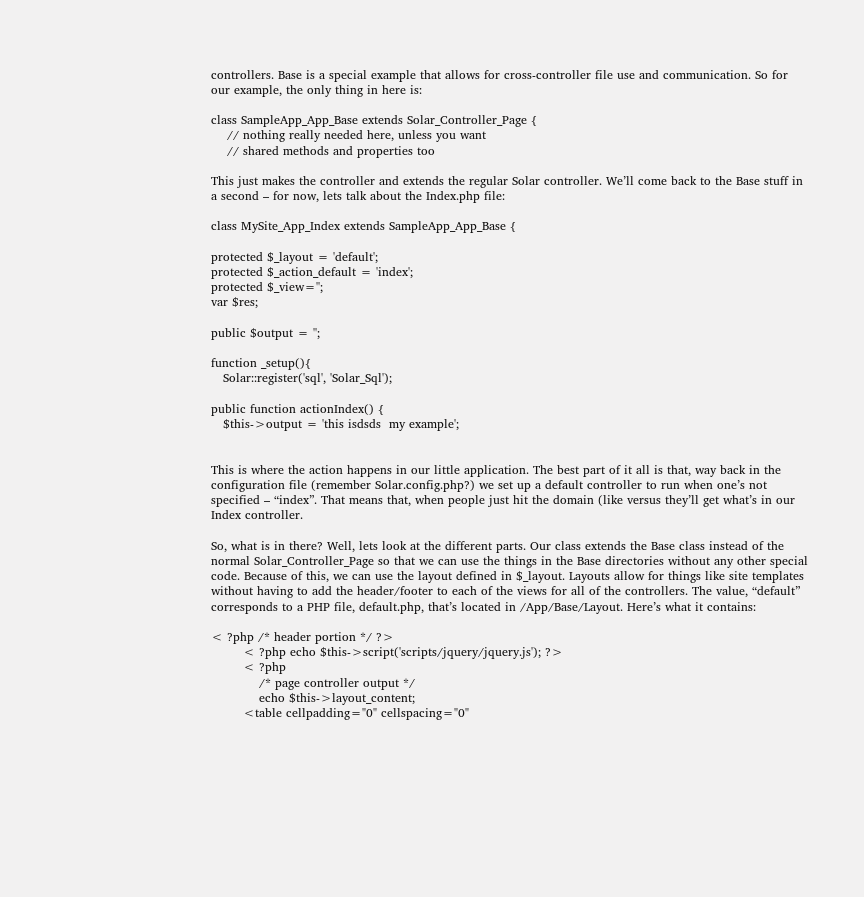controllers. Base is a special example that allows for cross-controller file use and communication. So for our example, the only thing in here is:

class SampleApp_App_Base extends Solar_Controller_Page {
    // nothing really needed here, unless you want
    // shared methods and properties too

This just makes the controller and extends the regular Solar controller. We’ll come back to the Base stuff in a second – for now, lets talk about the Index.php file:

class MySite_App_Index extends SampleApp_App_Base {

protected $_layout = 'default';
protected $_action_default = 'index';
protected $_view='';
var $res;

public $output = '';

function _setup(){
   Solar::register('sql', 'Solar_Sql');

public function actionIndex() {
   $this->output = 'this isdsds  my example';


This is where the action happens in our little application. The best part of it all is that, way back in the configuration file (remember Solar.config.php?) we set up a default controller to run when one’s not specified – “index”. That means that, when people just hit the domain (like versus they’ll get what’s in our Index controller.

So, what is in there? Well, lets look at the different parts. Our class extends the Base class instead of the normal Solar_Controller_Page so that we can use the things in the Base directories without any other special code. Because of this, we can use the layout defined in $_layout. Layouts allow for things like site templates without having to add the header/footer to each of the views for all of the controllers. The value, “default” corresponds to a PHP file, default.php, that’s located in /App/Base/Layout. Here’s what it contains:

< ?php /* header portion */ ?>
        < ?php echo $this->script('scripts/jquery/jquery.js'); ?>
        < ?php
            /* page controller output */
            echo $this->layout_content;
        <table cellpadding="0" cellspacing="0"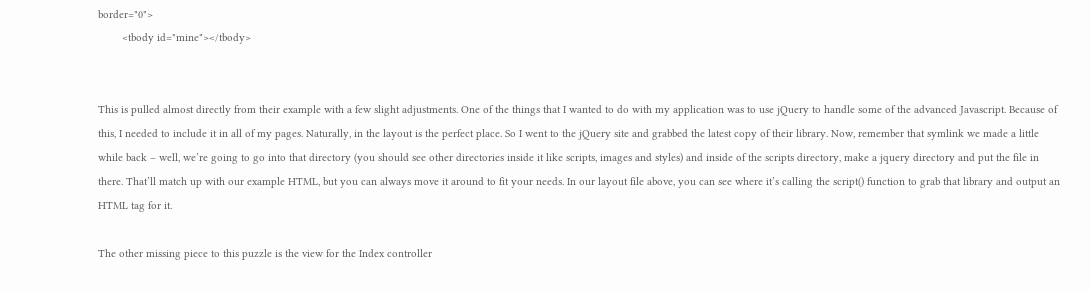border="0">
        <tbody id="mine"></tbody>


This is pulled almost directly from their example with a few slight adjustments. One of the things that I wanted to do with my application was to use jQuery to handle some of the advanced Javascript. Because of this, I needed to include it in all of my pages. Naturally, in the layout is the perfect place. So I went to the jQuery site and grabbed the latest copy of their library. Now, remember that symlink we made a little while back – well, we’re going to go into that directory (you should see other directories inside it like scripts, images and styles) and inside of the scripts directory, make a jquery directory and put the file in there. That’ll match up with our example HTML, but you can always move it around to fit your needs. In our layout file above, you can see where it’s calling the script() function to grab that library and output an HTML tag for it.

The other missing piece to this puzzle is the view for the Index controller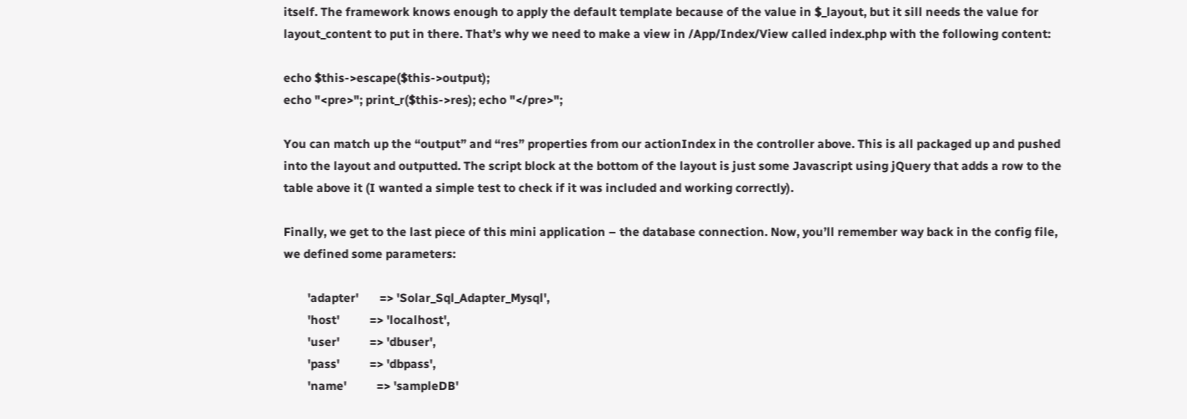itself. The framework knows enough to apply the default template because of the value in $_layout, but it sill needs the value for layout_content to put in there. That’s why we need to make a view in /App/Index/View called index.php with the following content:

echo $this->escape($this->output);
echo "<pre>"; print_r($this->res); echo "</pre>";

You can match up the “output” and “res” properties from our actionIndex in the controller above. This is all packaged up and pushed into the layout and outputted. The script block at the bottom of the layout is just some Javascript using jQuery that adds a row to the table above it (I wanted a simple test to check if it was included and working correctly).

Finally, we get to the last piece of this mini application – the database connection. Now, you’ll remember way back in the config file, we defined some parameters:

        'adapter'       => 'Solar_Sql_Adapter_Mysql',
        'host'          => 'localhost',
        'user'          => 'dbuser',
        'pass'          => 'dbpass',
        'name'          => 'sampleDB'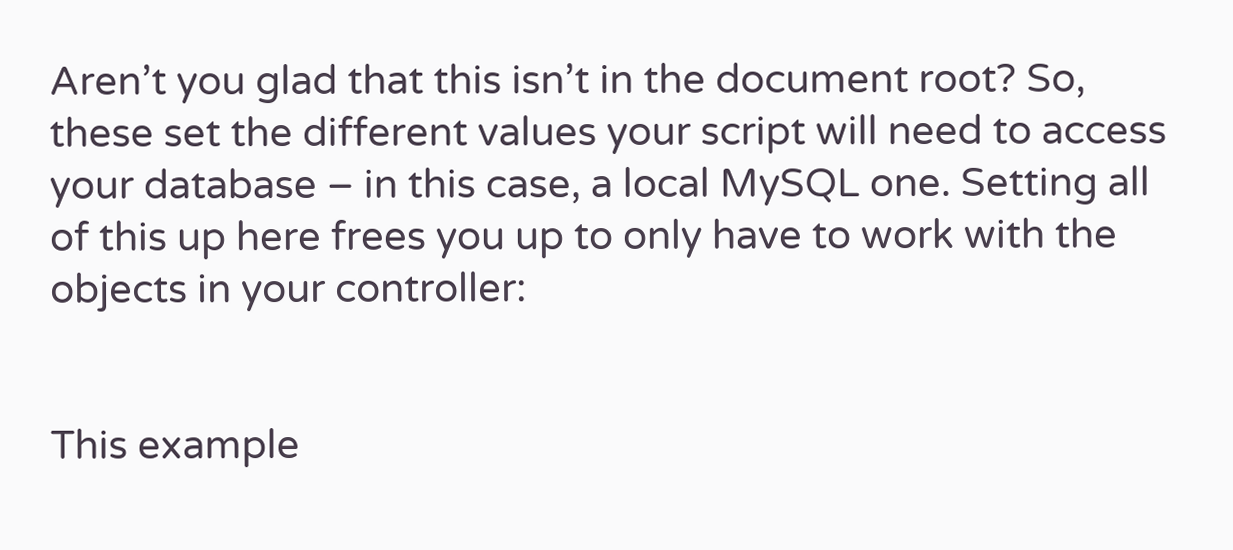Aren’t you glad that this isn’t in the document root? So, these set the different values your script will need to access your database – in this case, a local MySQL one. Setting all of this up here frees you up to only have to work with the objects in your controller:


This example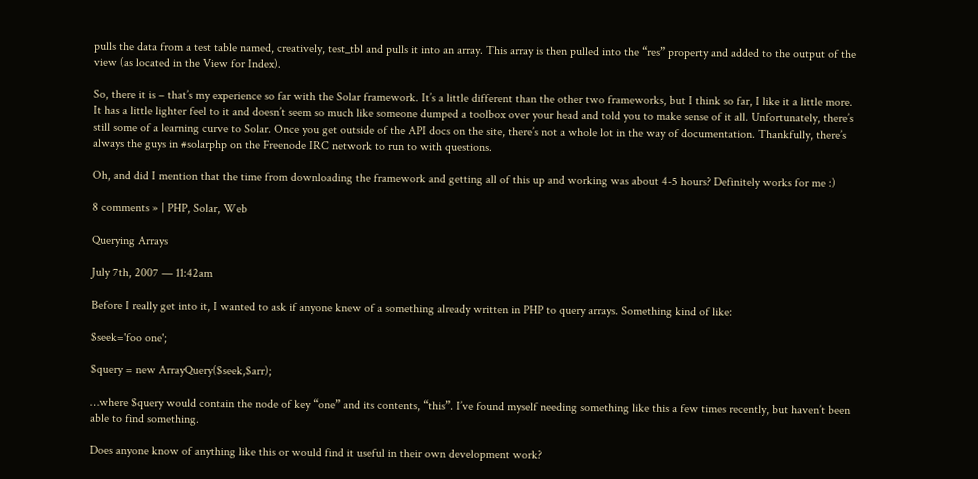pulls the data from a test table named, creatively, test_tbl and pulls it into an array. This array is then pulled into the “res” property and added to the output of the view (as located in the View for Index).

So, there it is – that’s my experience so far with the Solar framework. It’s a little different than the other two frameworks, but I think so far, I like it a little more. It has a little lighter feel to it and doesn’t seem so much like someone dumped a toolbox over your head and told you to make sense of it all. Unfortunately, there’s still some of a learning curve to Solar. Once you get outside of the API docs on the site, there’s not a whole lot in the way of documentation. Thankfully, there’s always the guys in #solarphp on the Freenode IRC network to run to with questions.

Oh, and did I mention that the time from downloading the framework and getting all of this up and working was about 4-5 hours? Definitely works for me :)

8 comments » | PHP, Solar, Web

Querying Arrays

July 7th, 2007 — 11:42am

Before I really get into it, I wanted to ask if anyone knew of a something already written in PHP to query arrays. Something kind of like:

$seek='foo one';

$query = new ArrayQuery($seek,$arr);

…where $query would contain the node of key “one” and its contents, “this”. I’ve found myself needing something like this a few times recently, but haven’t been able to find something.

Does anyone know of anything like this or would find it useful in their own development work?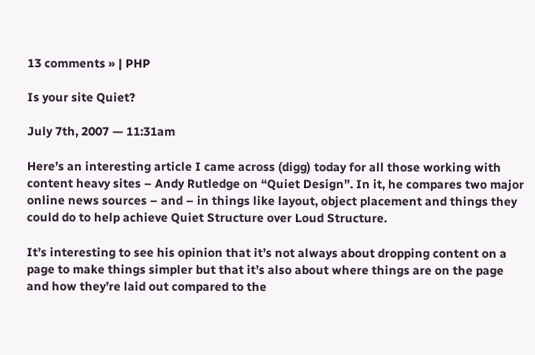13 comments » | PHP

Is your site Quiet?

July 7th, 2007 — 11:31am

Here’s an interesting article I came across (digg) today for all those working with content heavy sites – Andy Rutledge on “Quiet Design”. In it, he compares two major online news sources – and – in things like layout, object placement and things they could do to help achieve Quiet Structure over Loud Structure.

It’s interesting to see his opinion that it’s not always about dropping content on a page to make things simpler but that it’s also about where things are on the page and how they’re laid out compared to the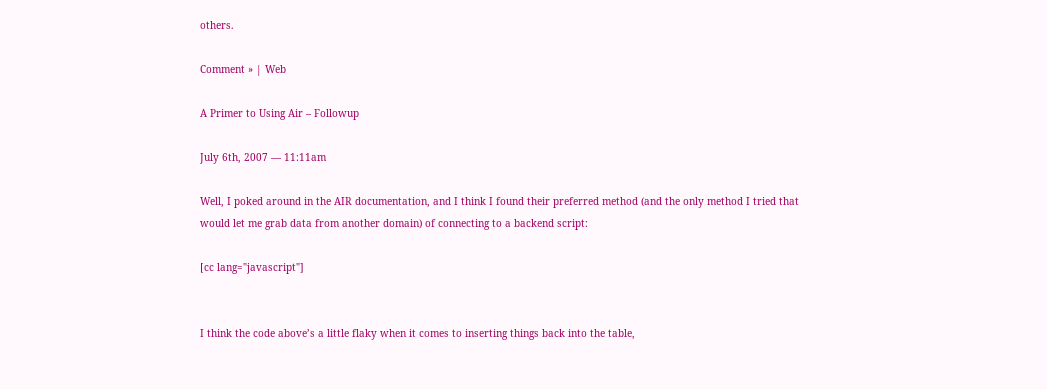others.

Comment » | Web

A Primer to Using Air – Followup

July 6th, 2007 — 11:11am

Well, I poked around in the AIR documentation, and I think I found their preferred method (and the only method I tried that would let me grab data from another domain) of connecting to a backend script:

[cc lang="javascript"]


I think the code above’s a little flaky when it comes to inserting things back into the table,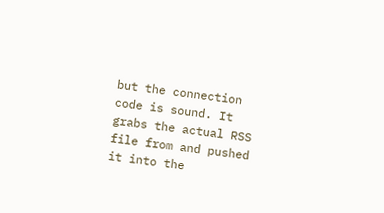but the connection code is sound. It grabs the actual RSS file from and pushed it into the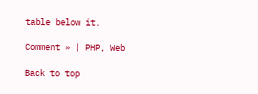table below it.

Comment » | PHP, Web

Back to top